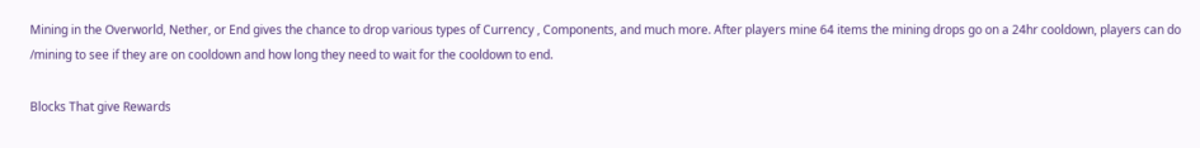Mining in the Overworld, Nether, or End gives the chance to drop various types of Currency , Components, and much more. After players mine 64 items the mining drops go on a 24hr cooldown, players can do /mining to see if they are on cooldown and how long they need to wait for the cooldown to end.

Blocks That give Rewards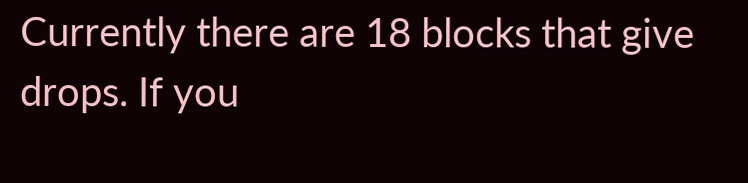Currently there are 18 blocks that give drops. If you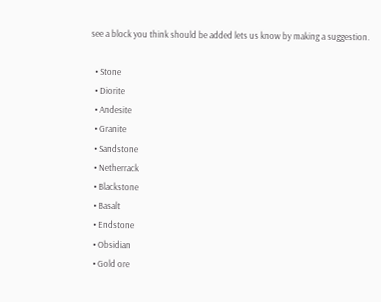see a block you think should be added lets us know by making a suggestion.

  • Stone
  • Diorite
  • Andesite
  • Granite
  • Sandstone
  • Netherrack
  • Blackstone
  • Basalt
  • Endstone
  • Obsidian
  • Gold ore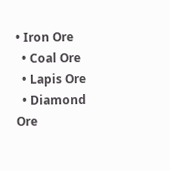• Iron Ore
  • Coal Ore
  • Lapis Ore
  • Diamond Ore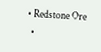• Redstone Ore
  •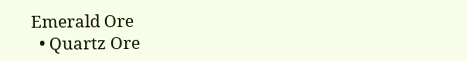Emerald Ore
  • Quartz Ore